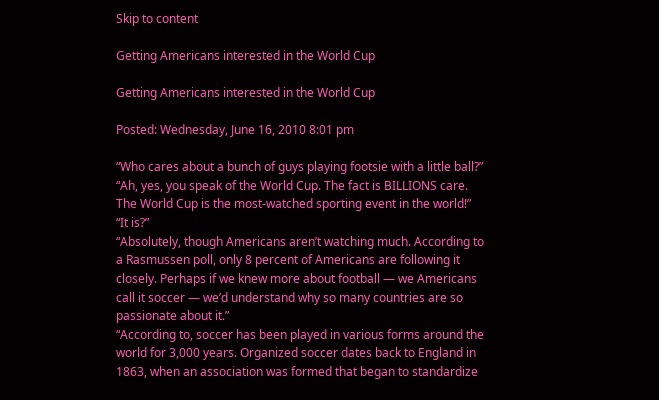Skip to content

Getting Americans interested in the World Cup

Getting Americans interested in the World Cup

Posted: Wednesday, June 16, 2010 8:01 pm

“Who cares about a bunch of guys playing footsie with a little ball?”
“Ah, yes, you speak of the World Cup. The fact is BILLIONS care. The World Cup is the most-watched sporting event in the world!”
“It is?”
“Absolutely, though Americans aren’t watching much. According to a Rasmussen poll, only 8 percent of Americans are following it closely. Perhaps if we knew more about football — we Americans call it soccer — we’d understand why so many countries are so passionate about it.”
“According to, soccer has been played in various forms around the world for 3,000 years. Organized soccer dates back to England in 1863, when an association was formed that began to standardize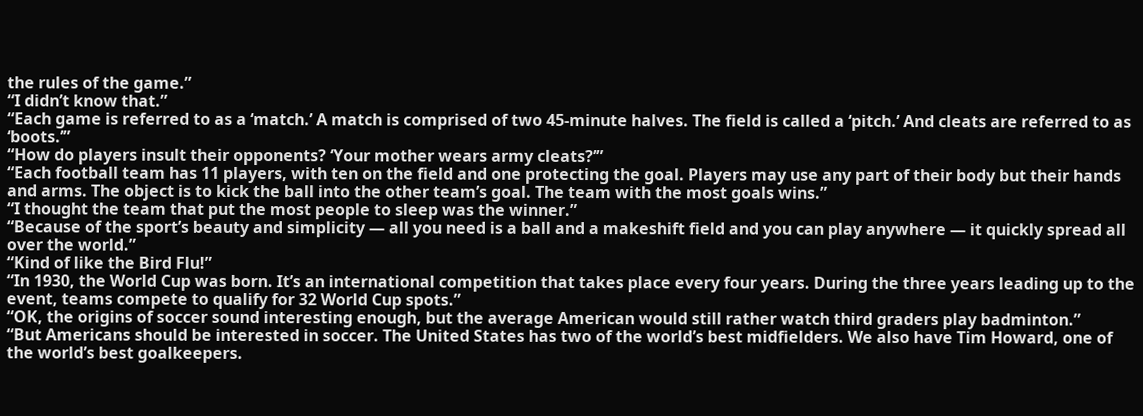the rules of the game.”
“I didn’t know that.”
“Each game is referred to as a ‘match.’ A match is comprised of two 45-minute halves. The field is called a ‘pitch.’ And cleats are referred to as ‘boots.’”
“How do players insult their opponents? ‘Your mother wears army cleats?’”
“Each football team has 11 players, with ten on the field and one protecting the goal. Players may use any part of their body but their hands and arms. The object is to kick the ball into the other team’s goal. The team with the most goals wins.”
“I thought the team that put the most people to sleep was the winner.”
“Because of the sport’s beauty and simplicity — all you need is a ball and a makeshift field and you can play anywhere — it quickly spread all over the world.”
“Kind of like the Bird Flu!”
“In 1930, the World Cup was born. It’s an international competition that takes place every four years. During the three years leading up to the event, teams compete to qualify for 32 World Cup spots.”
“OK, the origins of soccer sound interesting enough, but the average American would still rather watch third graders play badminton.”
“But Americans should be interested in soccer. The United States has two of the world’s best midfielders. We also have Tim Howard, one of the world’s best goalkeepers.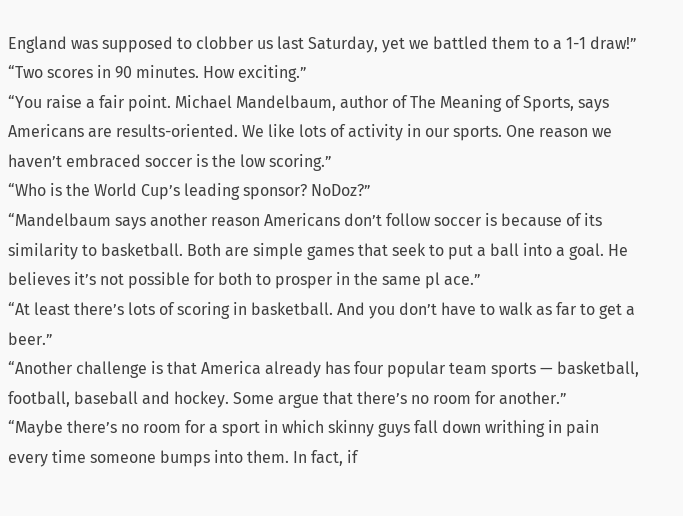England was supposed to clobber us last Saturday, yet we battled them to a 1-1 draw!”
“Two scores in 90 minutes. How exciting.”
“You raise a fair point. Michael Mandelbaum, author of The Meaning of Sports, says Americans are results-oriented. We like lots of activity in our sports. One reason we haven’t embraced soccer is the low scoring.”
“Who is the World Cup’s leading sponsor? NoDoz?”
“Mandelbaum says another reason Americans don’t follow soccer is because of its similarity to basketball. Both are simple games that seek to put a ball into a goal. He believes it’s not possible for both to prosper in the same pl ace.”
“At least there’s lots of scoring in basketball. And you don’t have to walk as far to get a beer.”
“Another challenge is that America already has four popular team sports — basketball, football, baseball and hockey. Some argue that there’s no room for another.”
“Maybe there’s no room for a sport in which skinny guys fall down writhing in pain every time someone bumps into them. In fact, if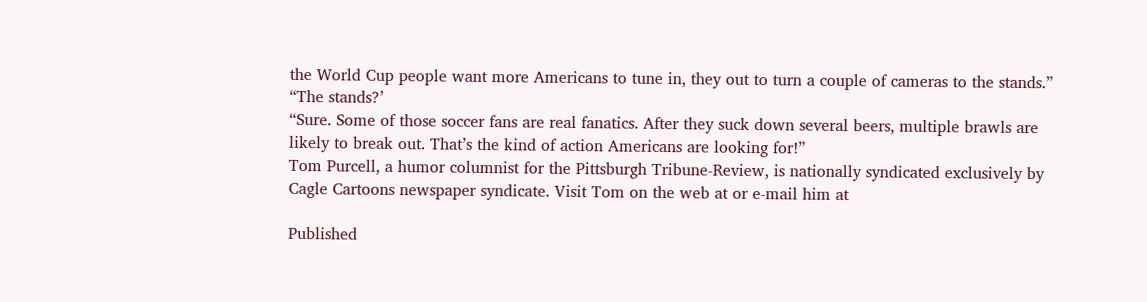the World Cup people want more Americans to tune in, they out to turn a couple of cameras to the stands.”
“The stands?’
“Sure. Some of those soccer fans are real fanatics. After they suck down several beers, multiple brawls are likely to break out. That’s the kind of action Americans are looking for!”
Tom Purcell, a humor columnist for the Pittsburgh Tribune-Review, is nationally syndicated exclusively by Cagle Cartoons newspaper syndicate. Visit Tom on the web at or e-mail him at

Published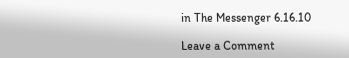in The Messenger 6.16.10

Leave a Comment